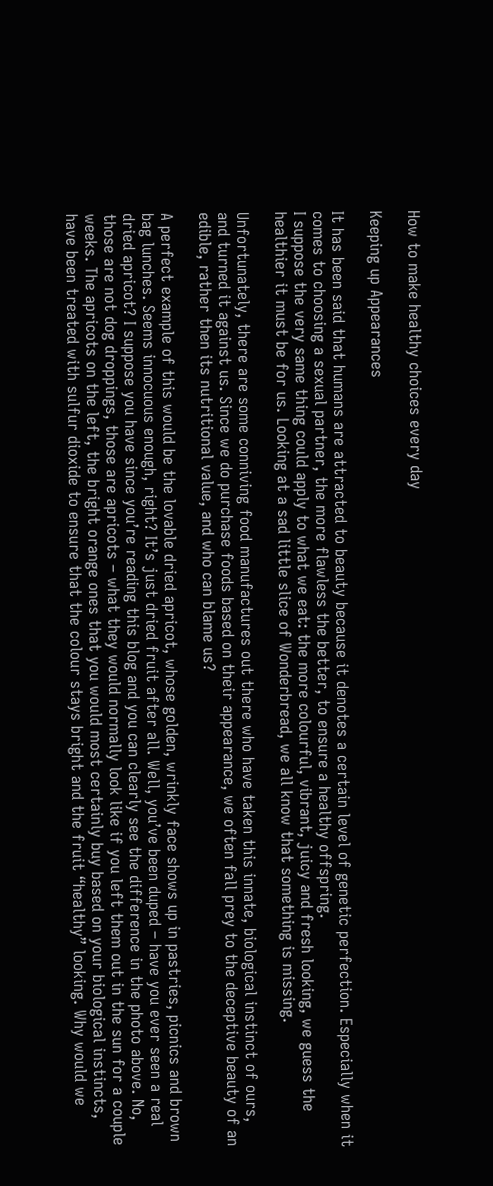How to make healthy choices every day

Keeping up Appearances

It has been said that humans are attracted to beauty because it denotes a certain level of genetic perfection. Especially when it comes to choosing a sexual partner, the more flawless the better, to ensure a healthy offspring.
I suppose the very same thing could apply to what we eat: the more colourful, vibrant, juicy and fresh looking, we guess the healthier it must be for us. Looking at a sad little slice of Wonderbread, we all know that something is missing.

Unfortunately, there are some conniving food manufactures out there who have taken this innate, biological instinct of ours, and turned it against us. Since we do purchase foods based on their appearance, we often fall prey to the deceptive beauty of an edible, rather then its nutritional value, and who can blame us?

A perfect example of this would be the lovable dried apricot, whose golden, wrinkly face shows up in pastries, picnics and brown bag lunches. Seems innocuous enough, right? It’s just dried fruit after all. Well, you’ve been duped – have you ever seen a real dried apricot? I suppose you have since you’re reading this blog and you can clearly see the difference in the photo above. No, those are not dog droppings, those are apricots – what they would normally look like if you left them out in the sun for a couple weeks. The apricots on the left, the bright orange ones that you would most certainly buy based on your biological instincts, have been treated with sulfur dioxide to ensure that the colour stays bright and the fruit “healthy” looking. Why would we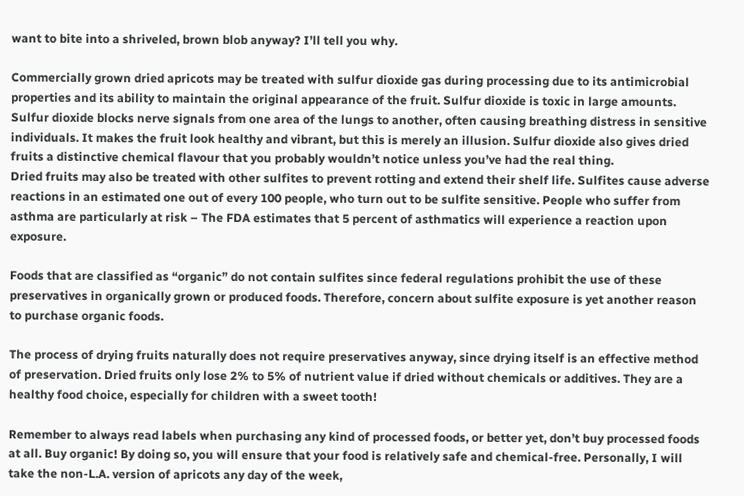want to bite into a shriveled, brown blob anyway? I’ll tell you why.

Commercially grown dried apricots may be treated with sulfur dioxide gas during processing due to its antimicrobial properties and its ability to maintain the original appearance of the fruit. Sulfur dioxide is toxic in large amounts. Sulfur dioxide blocks nerve signals from one area of the lungs to another, often causing breathing distress in sensitive individuals. It makes the fruit look healthy and vibrant, but this is merely an illusion. Sulfur dioxide also gives dried fruits a distinctive chemical flavour that you probably wouldn’t notice unless you’ve had the real thing.
Dried fruits may also be treated with other sulfites to prevent rotting and extend their shelf life. Sulfites cause adverse reactions in an estimated one out of every 100 people, who turn out to be sulfite sensitive. People who suffer from asthma are particularly at risk – The FDA estimates that 5 percent of asthmatics will experience a reaction upon exposure.

Foods that are classified as “organic” do not contain sulfites since federal regulations prohibit the use of these preservatives in organically grown or produced foods. Therefore, concern about sulfite exposure is yet another reason to purchase organic foods.

The process of drying fruits naturally does not require preservatives anyway, since drying itself is an effective method of preservation. Dried fruits only lose 2% to 5% of nutrient value if dried without chemicals or additives. They are a healthy food choice, especially for children with a sweet tooth!

Remember to always read labels when purchasing any kind of processed foods, or better yet, don’t buy processed foods at all. Buy organic! By doing so, you will ensure that your food is relatively safe and chemical-free. Personally, I will take the non-L.A. version of apricots any day of the week,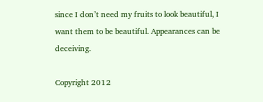since I don’t need my fruits to look beautiful, I want them to be beautiful. Appearances can be deceiving.

Copyright 2012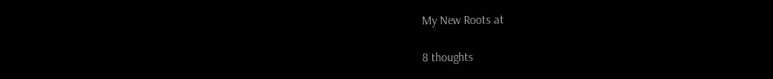My New Roots at

8 thoughts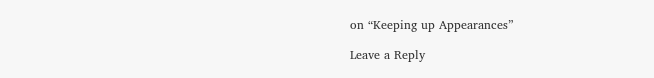on “Keeping up Appearances”

Leave a Reply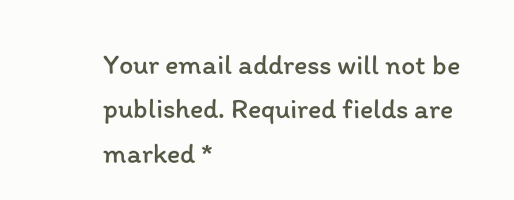Your email address will not be published. Required fields are marked *